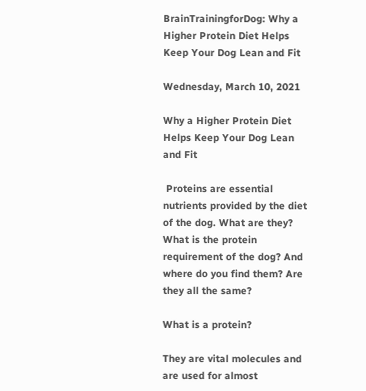BrainTrainingforDog: Why a Higher Protein Diet Helps Keep Your Dog Lean and Fit

Wednesday, March 10, 2021

Why a Higher Protein Diet Helps Keep Your Dog Lean and Fit

 Proteins are essential nutrients provided by the diet of the dog. What are they? What is the protein requirement of the dog? And where do you find them? Are they all the same?

What is a protein?

They are vital molecules and are used for almost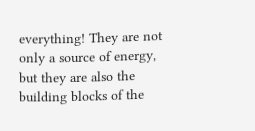everything! They are not only a source of energy, but they are also the building blocks of the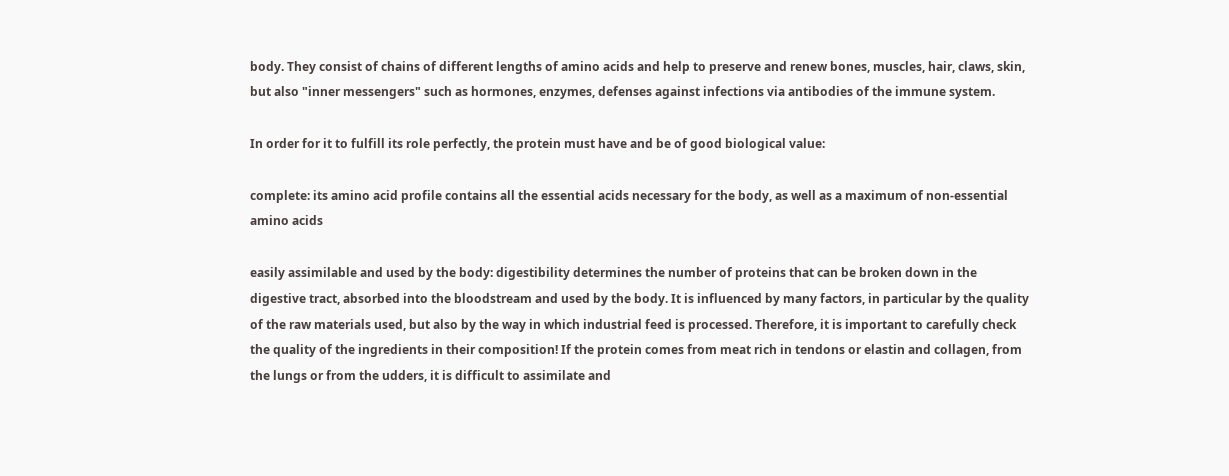body. They consist of chains of different lengths of amino acids and help to preserve and renew bones, muscles, hair, claws, skin, but also "inner messengers" such as hormones, enzymes, defenses against infections via antibodies of the immune system.

In order for it to fulfill its role perfectly, the protein must have and be of good biological value:

complete: its amino acid profile contains all the essential acids necessary for the body, as well as a maximum of non-essential amino acids

easily assimilable and used by the body: digestibility determines the number of proteins that can be broken down in the digestive tract, absorbed into the bloodstream and used by the body. It is influenced by many factors, in particular by the quality of the raw materials used, but also by the way in which industrial feed is processed. Therefore, it is important to carefully check the quality of the ingredients in their composition! If the protein comes from meat rich in tendons or elastin and collagen, from the lungs or from the udders, it is difficult to assimilate and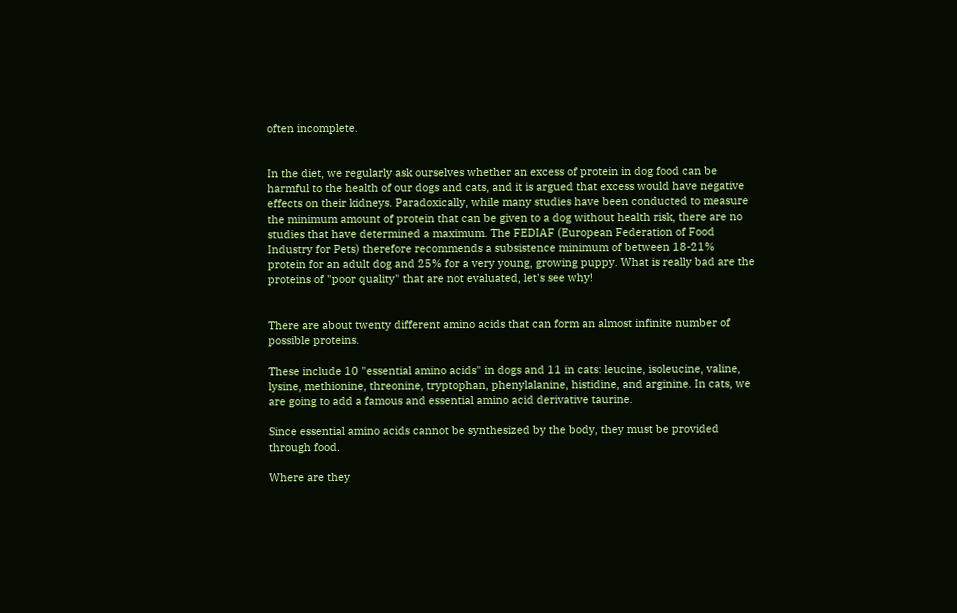often incomplete.


In the diet, we regularly ask ourselves whether an excess of protein in dog food can be harmful to the health of our dogs and cats, and it is argued that excess would have negative effects on their kidneys. Paradoxically, while many studies have been conducted to measure the minimum amount of protein that can be given to a dog without health risk, there are no studies that have determined a maximum. The FEDIAF (European Federation of Food Industry for Pets) therefore recommends a subsistence minimum of between 18-21% protein for an adult dog and 25% for a very young, growing puppy. What is really bad are the proteins of "poor quality" that are not evaluated, let's see why!


There are about twenty different amino acids that can form an almost infinite number of possible proteins.

These include 10 "essential amino acids" in dogs and 11 in cats: leucine, isoleucine, valine, lysine, methionine, threonine, tryptophan, phenylalanine, histidine, and arginine. In cats, we are going to add a famous and essential amino acid derivative taurine.

Since essential amino acids cannot be synthesized by the body, they must be provided through food.

Where are they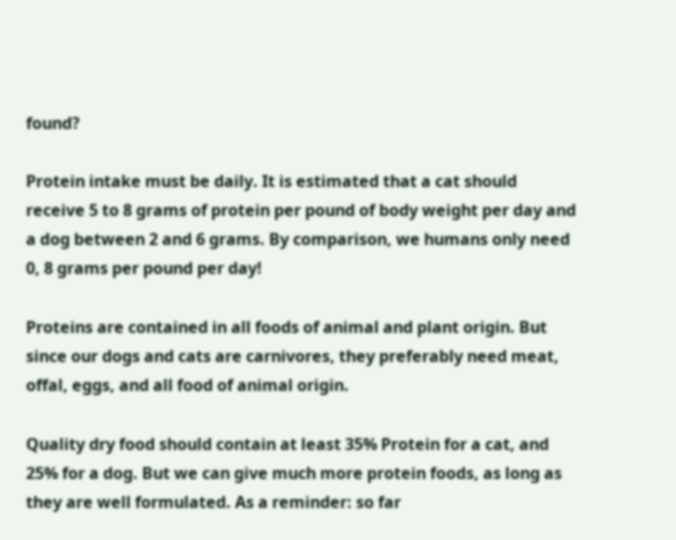found?

Protein intake must be daily. It is estimated that a cat should receive 5 to 8 grams of protein per pound of body weight per day and a dog between 2 and 6 grams. By comparison, we humans only need 0, 8 grams per pound per day!

Proteins are contained in all foods of animal and plant origin. But since our dogs and cats are carnivores, they preferably need meat, offal, eggs, and all food of animal origin.

Quality dry food should contain at least 35% Protein for a cat, and 25% for a dog. But we can give much more protein foods, as long as they are well formulated. As a reminder: so far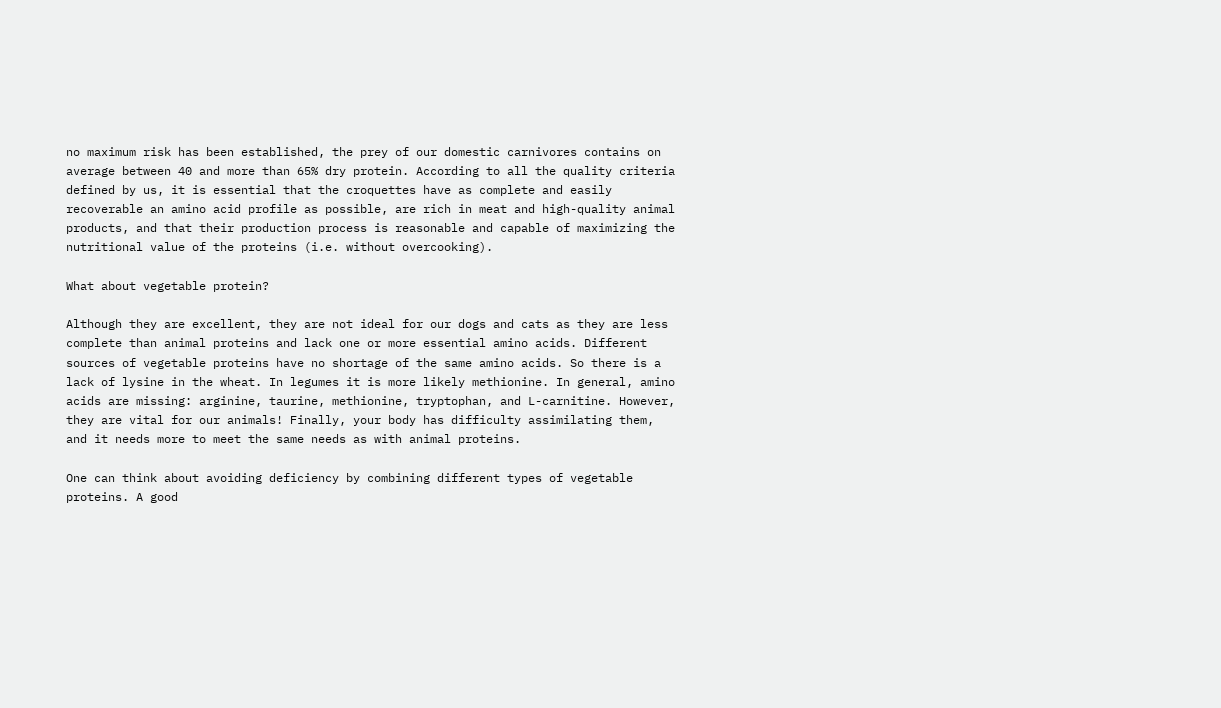no maximum risk has been established, the prey of our domestic carnivores contains on average between 40 and more than 65% dry protein. According to all the quality criteria defined by us, it is essential that the croquettes have as complete and easily recoverable an amino acid profile as possible, are rich in meat and high-quality animal products, and that their production process is reasonable and capable of maximizing the nutritional value of the proteins (i.e. without overcooking).

What about vegetable protein?

Although they are excellent, they are not ideal for our dogs and cats as they are less complete than animal proteins and lack one or more essential amino acids. Different sources of vegetable proteins have no shortage of the same amino acids. So there is a lack of lysine in the wheat. In legumes it is more likely methionine. In general, amino acids are missing: arginine, taurine, methionine, tryptophan, and L-carnitine. However, they are vital for our animals! Finally, your body has difficulty assimilating them, and it needs more to meet the same needs as with animal proteins.

One can think about avoiding deficiency by combining different types of vegetable proteins. A good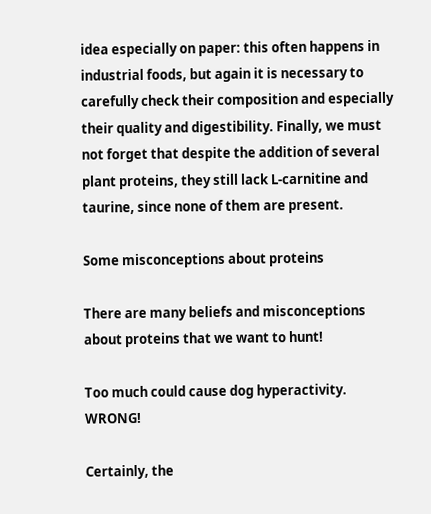idea especially on paper: this often happens in industrial foods, but again it is necessary to carefully check their composition and especially their quality and digestibility. Finally, we must not forget that despite the addition of several plant proteins, they still lack L-carnitine and taurine, since none of them are present.

Some misconceptions about proteins

There are many beliefs and misconceptions about proteins that we want to hunt!

Too much could cause dog hyperactivity. WRONG!

Certainly, the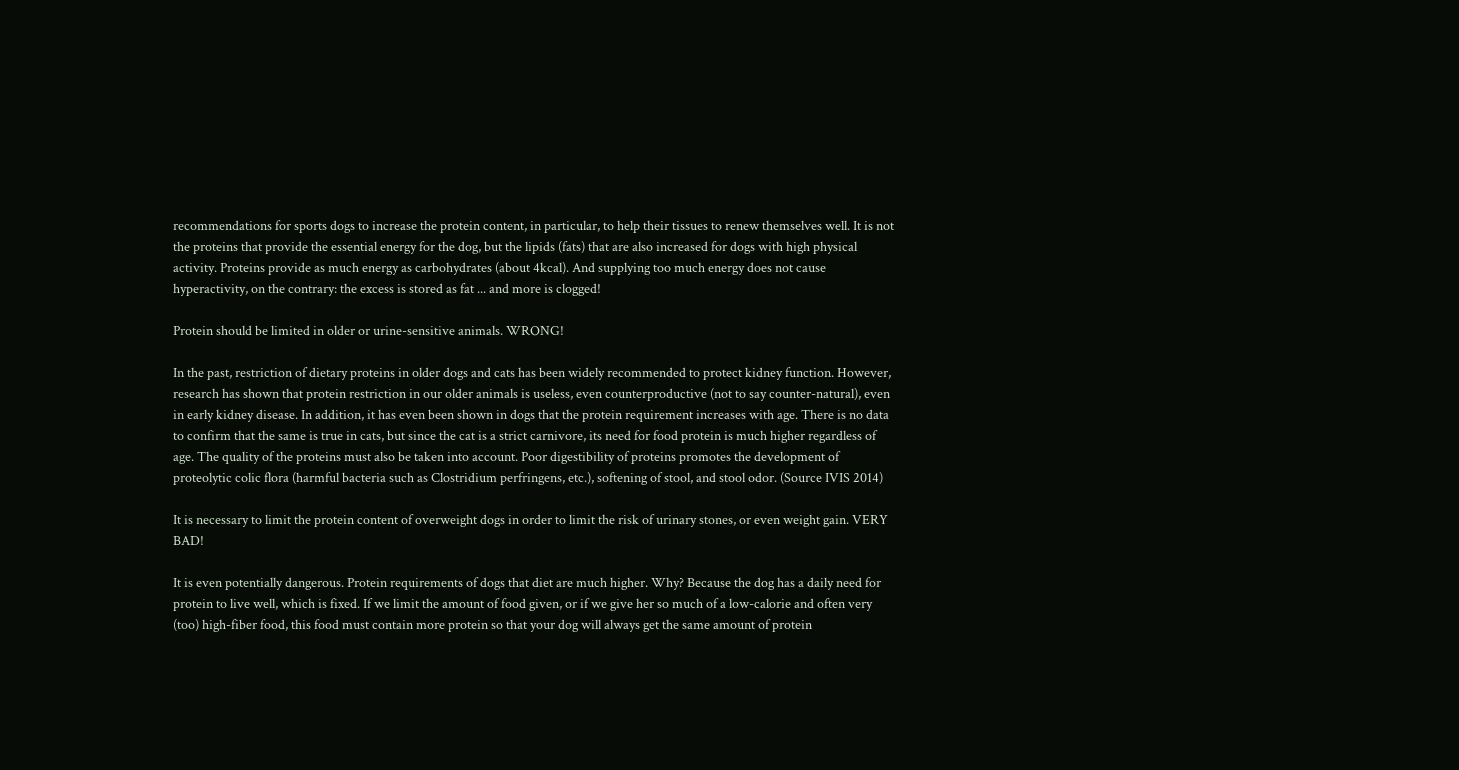recommendations for sports dogs to increase the protein content, in particular, to help their tissues to renew themselves well. It is not the proteins that provide the essential energy for the dog, but the lipids (fats) that are also increased for dogs with high physical activity. Proteins provide as much energy as carbohydrates (about 4kcal). And supplying too much energy does not cause hyperactivity, on the contrary: the excess is stored as fat ... and more is clogged!

Protein should be limited in older or urine-sensitive animals. WRONG!

In the past, restriction of dietary proteins in older dogs and cats has been widely recommended to protect kidney function. However, research has shown that protein restriction in our older animals is useless, even counterproductive (not to say counter-natural), even in early kidney disease. In addition, it has even been shown in dogs that the protein requirement increases with age. There is no data to confirm that the same is true in cats, but since the cat is a strict carnivore, its need for food protein is much higher regardless of age. The quality of the proteins must also be taken into account. Poor digestibility of proteins promotes the development of proteolytic colic flora (harmful bacteria such as Clostridium perfringens, etc.), softening of stool, and stool odor. (Source IVIS 2014)

It is necessary to limit the protein content of overweight dogs in order to limit the risk of urinary stones, or even weight gain. VERY BAD!

It is even potentially dangerous. Protein requirements of dogs that diet are much higher. Why? Because the dog has a daily need for protein to live well, which is fixed. If we limit the amount of food given, or if we give her so much of a low-calorie and often very (too) high-fiber food, this food must contain more protein so that your dog will always get the same amount of protein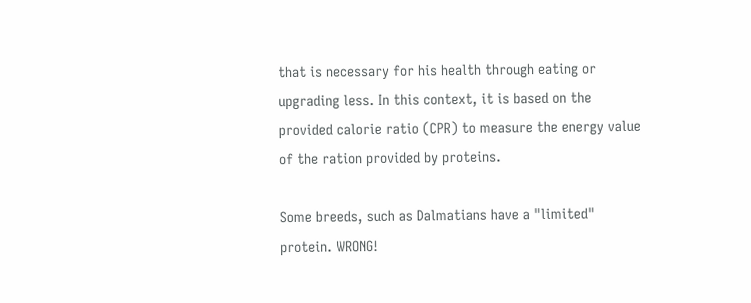that is necessary for his health through eating or upgrading less. In this context, it is based on the provided calorie ratio (CPR) to measure the energy value of the ration provided by proteins.

Some breeds, such as Dalmatians have a "limited" protein. WRONG!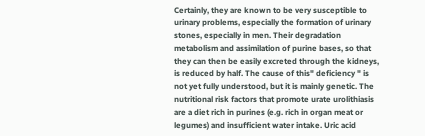Certainly, they are known to be very susceptible to urinary problems, especially the formation of urinary stones, especially in men. Their degradation metabolism and assimilation of purine bases, so that they can then be easily excreted through the kidneys, is reduced by half. The cause of this" deficiency " is not yet fully understood, but it is mainly genetic. The nutritional risk factors that promote urate urolithiasis are a diet rich in purines (e.g. rich in organ meat or legumes) and insufficient water intake. Uric acid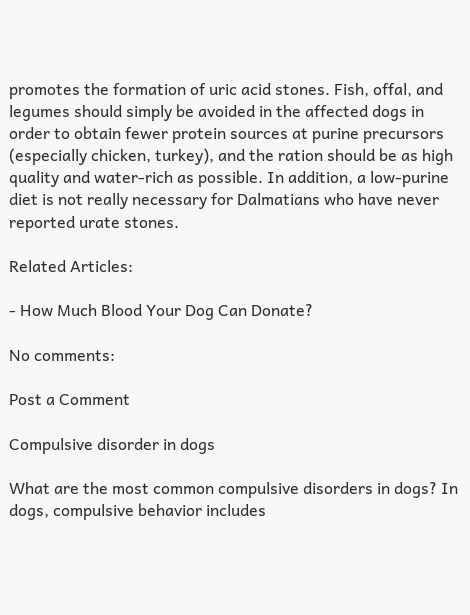promotes the formation of uric acid stones. Fish, offal, and legumes should simply be avoided in the affected dogs in order to obtain fewer protein sources at purine precursors (especially chicken, turkey), and the ration should be as high quality and water-rich as possible. In addition, a low-purine diet is not really necessary for Dalmatians who have never reported urate stones.

Related Articles:

- How Much Blood Your Dog Can Donate?

No comments:

Post a Comment

Compulsive disorder in dogs

What are the most common compulsive disorders in dogs? In dogs, compulsive behavior includes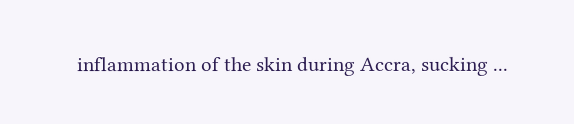inflammation of the skin during Accra, sucking ...